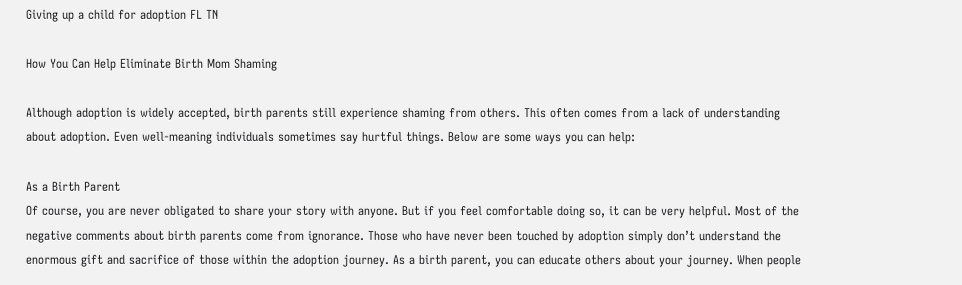Giving up a child for adoption FL TN

How You Can Help Eliminate Birth Mom Shaming

Although adoption is widely accepted, birth parents still experience shaming from others. This often comes from a lack of understanding about adoption. Even well-meaning individuals sometimes say hurtful things. Below are some ways you can help:

As a Birth Parent
Of course, you are never obligated to share your story with anyone. But if you feel comfortable doing so, it can be very helpful. Most of the negative comments about birth parents come from ignorance. Those who have never been touched by adoption simply don’t understand the enormous gift and sacrifice of those within the adoption journey. As a birth parent, you can educate others about your journey. When people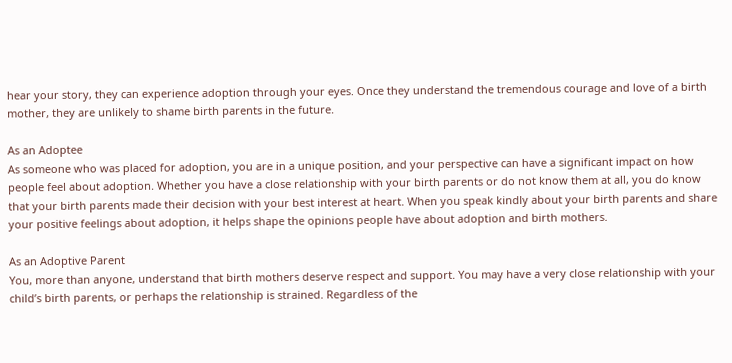hear your story, they can experience adoption through your eyes. Once they understand the tremendous courage and love of a birth mother, they are unlikely to shame birth parents in the future.

As an Adoptee
As someone who was placed for adoption, you are in a unique position, and your perspective can have a significant impact on how people feel about adoption. Whether you have a close relationship with your birth parents or do not know them at all, you do know that your birth parents made their decision with your best interest at heart. When you speak kindly about your birth parents and share your positive feelings about adoption, it helps shape the opinions people have about adoption and birth mothers.

As an Adoptive Parent
You, more than anyone, understand that birth mothers deserve respect and support. You may have a very close relationship with your child’s birth parents, or perhaps the relationship is strained. Regardless of the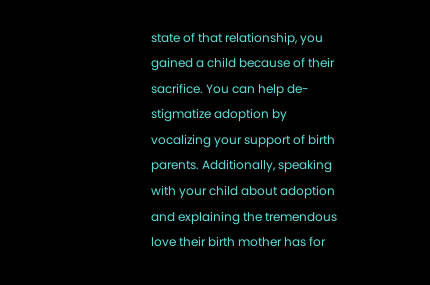state of that relationship, you gained a child because of their sacrifice. You can help de-stigmatize adoption by vocalizing your support of birth parents. Additionally, speaking with your child about adoption and explaining the tremendous love their birth mother has for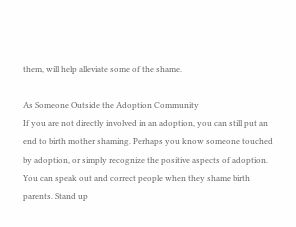them, will help alleviate some of the shame.

As Someone Outside the Adoption Community
If you are not directly involved in an adoption, you can still put an end to birth mother shaming. Perhaps you know someone touched by adoption, or simply recognize the positive aspects of adoption. You can speak out and correct people when they shame birth parents. Stand up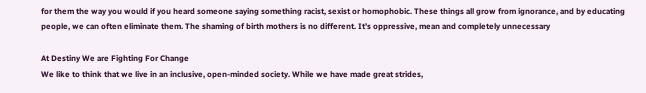for them the way you would if you heard someone saying something racist, sexist or homophobic. These things all grow from ignorance, and by educating people, we can often eliminate them. The shaming of birth mothers is no different. It’s oppressive, mean and completely unnecessary

At Destiny We are Fighting For Change
We like to think that we live in an inclusive, open-minded society. While we have made great strides,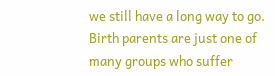we still have a long way to go. Birth parents are just one of many groups who suffer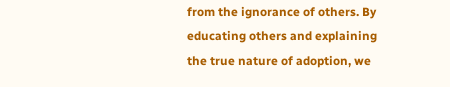from the ignorance of others. By educating others and explaining the true nature of adoption, we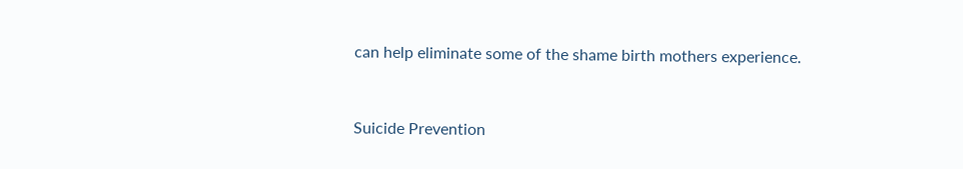can help eliminate some of the shame birth mothers experience.


Suicide Prevention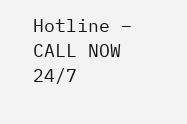Hotline – CALL NOW 24/7